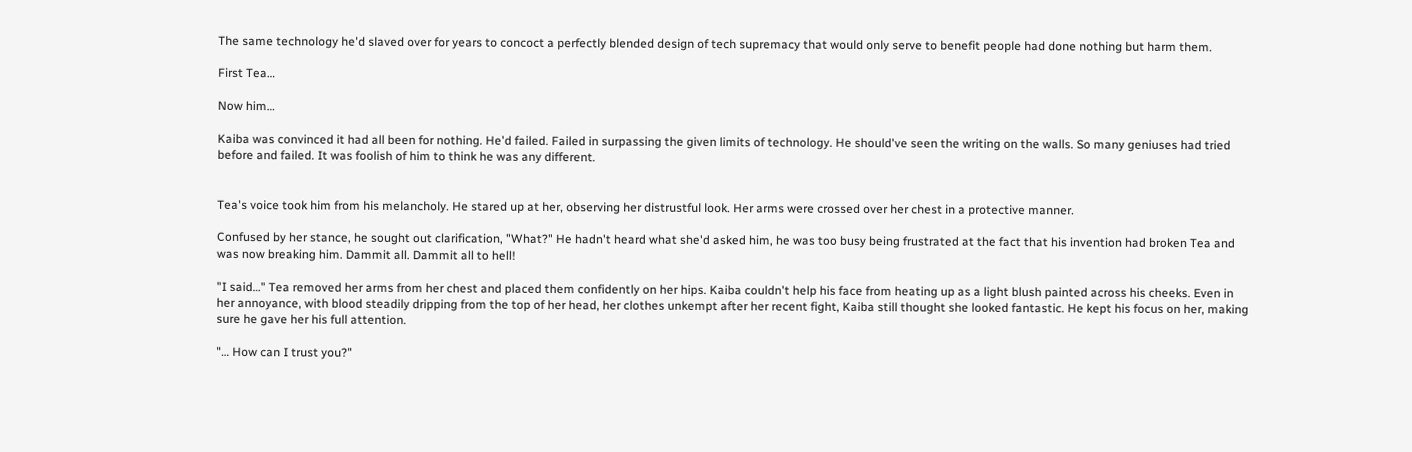The same technology he'd slaved over for years to concoct a perfectly blended design of tech supremacy that would only serve to benefit people had done nothing but harm them.

First Tea…

Now him…

Kaiba was convinced it had all been for nothing. He'd failed. Failed in surpassing the given limits of technology. He should've seen the writing on the walls. So many geniuses had tried before and failed. It was foolish of him to think he was any different.


Tea's voice took him from his melancholy. He stared up at her, observing her distrustful look. Her arms were crossed over her chest in a protective manner.

Confused by her stance, he sought out clarification, "What?" He hadn't heard what she'd asked him, he was too busy being frustrated at the fact that his invention had broken Tea and was now breaking him. Dammit all. Dammit all to hell!

"I said…" Tea removed her arms from her chest and placed them confidently on her hips. Kaiba couldn't help his face from heating up as a light blush painted across his cheeks. Even in her annoyance, with blood steadily dripping from the top of her head, her clothes unkempt after her recent fight, Kaiba still thought she looked fantastic. He kept his focus on her, making sure he gave her his full attention.

"… How can I trust you?"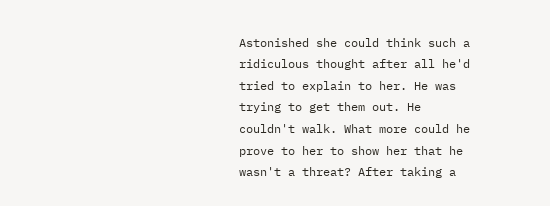Astonished she could think such a ridiculous thought after all he'd tried to explain to her. He was trying to get them out. He couldn't walk. What more could he prove to her to show her that he wasn't a threat? After taking a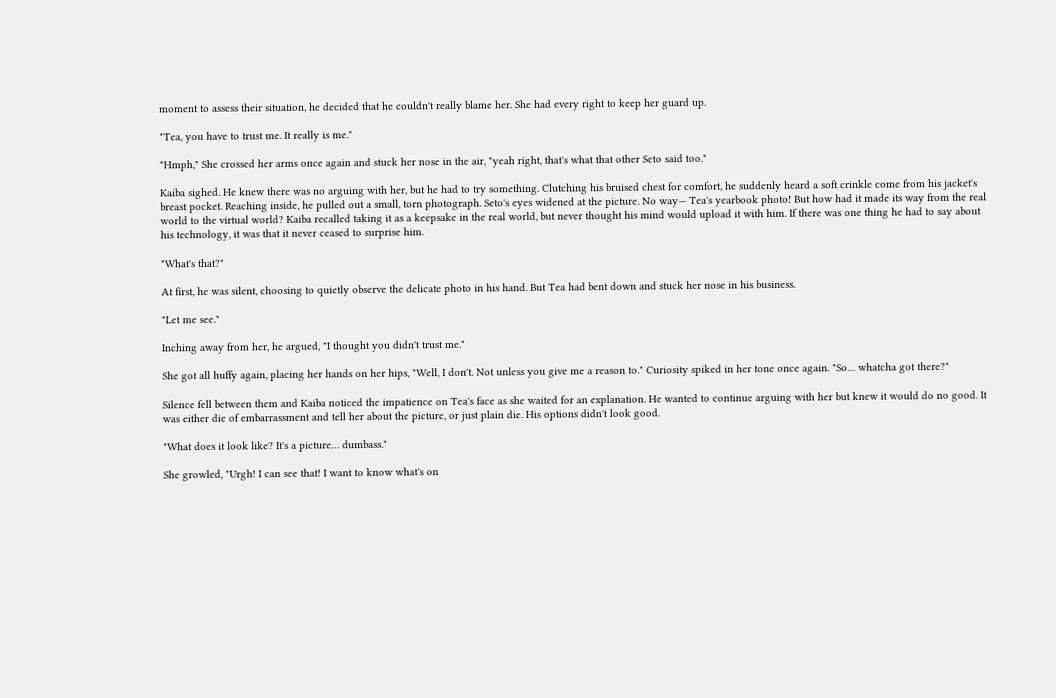moment to assess their situation, he decided that he couldn't really blame her. She had every right to keep her guard up.

"Tea, you have to trust me. It really is me."

"Hmph," She crossed her arms once again and stuck her nose in the air, "yeah right, that's what that other Seto said too."

Kaiba sighed. He knew there was no arguing with her, but he had to try something. Clutching his bruised chest for comfort, he suddenly heard a soft crinkle come from his jacket's breast pocket. Reaching inside, he pulled out a small, torn photograph. Seto's eyes widened at the picture. No way— Tea's yearbook photo! But how had it made its way from the real world to the virtual world? Kaiba recalled taking it as a keepsake in the real world, but never thought his mind would upload it with him. If there was one thing he had to say about his technology, it was that it never ceased to surprise him.

"What's that?"

At first, he was silent, choosing to quietly observe the delicate photo in his hand. But Tea had bent down and stuck her nose in his business.

"Let me see."

Inching away from her, he argued, "I thought you didn't trust me."

She got all huffy again, placing her hands on her hips, "Well, I don't. Not unless you give me a reason to." Curiosity spiked in her tone once again. "So… whatcha got there?"

Silence fell between them and Kaiba noticed the impatience on Tea's face as she waited for an explanation. He wanted to continue arguing with her but knew it would do no good. It was either die of embarrassment and tell her about the picture, or just plain die. His options didn't look good.

"What does it look like? It's a picture… dumbass."

She growled, "Urgh! I can see that! I want to know what's on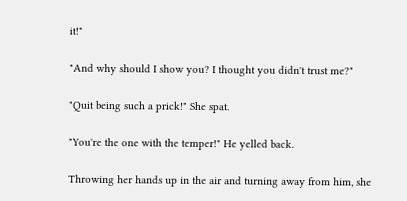it!"

"And why should I show you? I thought you didn't trust me?"

"Quit being such a prick!" She spat.

"You're the one with the temper!" He yelled back.

Throwing her hands up in the air and turning away from him, she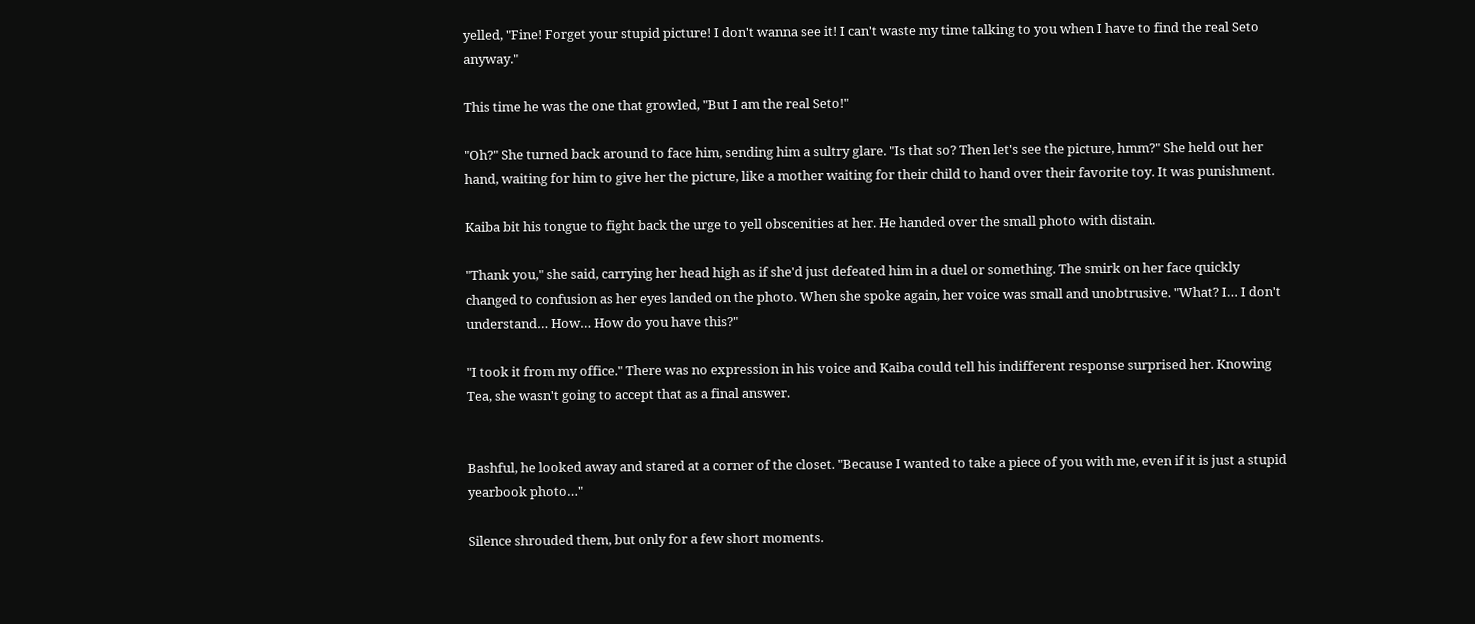yelled, "Fine! Forget your stupid picture! I don't wanna see it! I can't waste my time talking to you when I have to find the real Seto anyway."

This time he was the one that growled, "But I am the real Seto!"

"Oh?" She turned back around to face him, sending him a sultry glare. "Is that so? Then let's see the picture, hmm?" She held out her hand, waiting for him to give her the picture, like a mother waiting for their child to hand over their favorite toy. It was punishment.

Kaiba bit his tongue to fight back the urge to yell obscenities at her. He handed over the small photo with distain.

"Thank you," she said, carrying her head high as if she'd just defeated him in a duel or something. The smirk on her face quickly changed to confusion as her eyes landed on the photo. When she spoke again, her voice was small and unobtrusive. "What? I… I don't understand… How… How do you have this?"

"I took it from my office." There was no expression in his voice and Kaiba could tell his indifferent response surprised her. Knowing Tea, she wasn't going to accept that as a final answer.


Bashful, he looked away and stared at a corner of the closet. "Because I wanted to take a piece of you with me, even if it is just a stupid yearbook photo…"

Silence shrouded them, but only for a few short moments.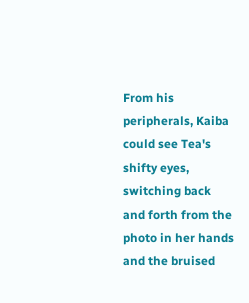From his peripherals, Kaiba could see Tea's shifty eyes, switching back and forth from the photo in her hands and the bruised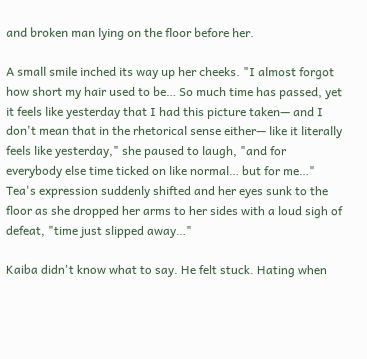and broken man lying on the floor before her.

A small smile inched its way up her cheeks. "I almost forgot how short my hair used to be… So much time has passed, yet it feels like yesterday that I had this picture taken— and I don't mean that in the rhetorical sense either— like it literally feels like yesterday," she paused to laugh, "and for everybody else time ticked on like normal… but for me…" Tea's expression suddenly shifted and her eyes sunk to the floor as she dropped her arms to her sides with a loud sigh of defeat, "time just slipped away…"

Kaiba didn't know what to say. He felt stuck. Hating when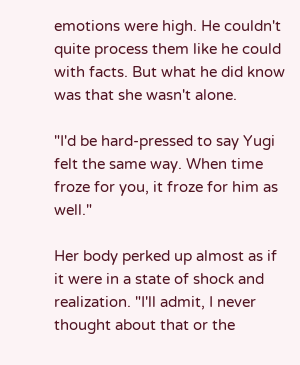emotions were high. He couldn't quite process them like he could with facts. But what he did know was that she wasn't alone.

"I'd be hard-pressed to say Yugi felt the same way. When time froze for you, it froze for him as well."

Her body perked up almost as if it were in a state of shock and realization. "I'll admit, I never thought about that or the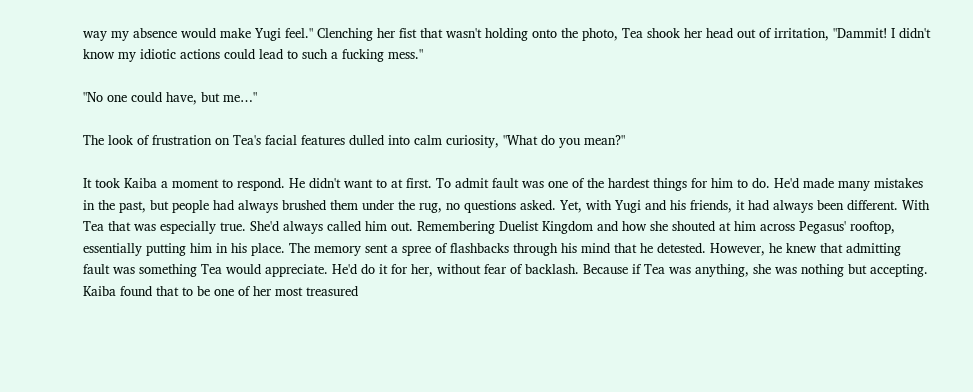way my absence would make Yugi feel." Clenching her fist that wasn't holding onto the photo, Tea shook her head out of irritation, "Dammit! I didn't know my idiotic actions could lead to such a fucking mess."

"No one could have, but me…"

The look of frustration on Tea's facial features dulled into calm curiosity, "What do you mean?"

It took Kaiba a moment to respond. He didn't want to at first. To admit fault was one of the hardest things for him to do. He'd made many mistakes in the past, but people had always brushed them under the rug, no questions asked. Yet, with Yugi and his friends, it had always been different. With Tea that was especially true. She'd always called him out. Remembering Duelist Kingdom and how she shouted at him across Pegasus' rooftop, essentially putting him in his place. The memory sent a spree of flashbacks through his mind that he detested. However, he knew that admitting fault was something Tea would appreciate. He'd do it for her, without fear of backlash. Because if Tea was anything, she was nothing but accepting. Kaiba found that to be one of her most treasured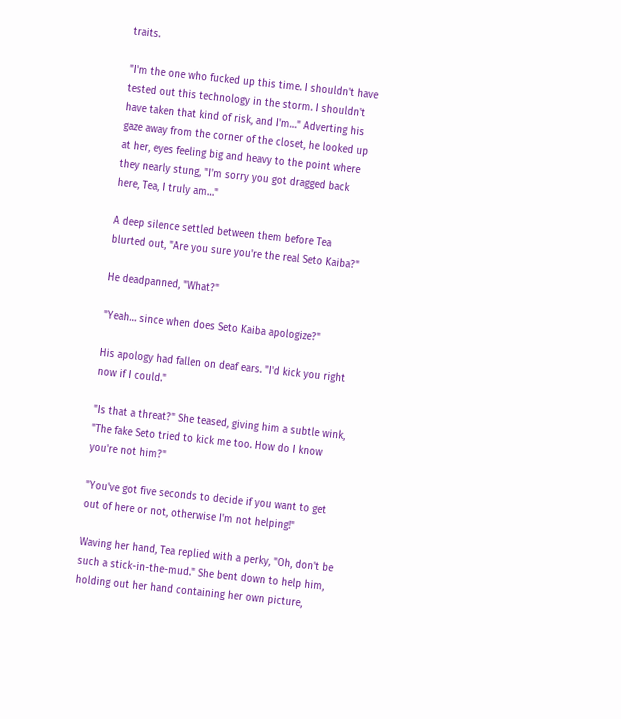traits.

"I'm the one who fucked up this time. I shouldn't have tested out this technology in the storm. I shouldn't have taken that kind of risk, and I'm…" Adverting his gaze away from the corner of the closet, he looked up at her, eyes feeling big and heavy to the point where they nearly stung, "I'm sorry you got dragged back here, Tea, I truly am…"

A deep silence settled between them before Tea blurted out, "Are you sure you're the real Seto Kaiba?"

He deadpanned, "What?"

"Yeah… since when does Seto Kaiba apologize?"

His apology had fallen on deaf ears. "I'd kick you right now if I could."

"Is that a threat?" She teased, giving him a subtle wink, "The fake Seto tried to kick me too. How do I know you're not him?"

"You've got five seconds to decide if you want to get out of here or not, otherwise I'm not helping!"

Waving her hand, Tea replied with a perky, "Oh, don't be such a stick-in-the-mud." She bent down to help him, holding out her hand containing her own picture,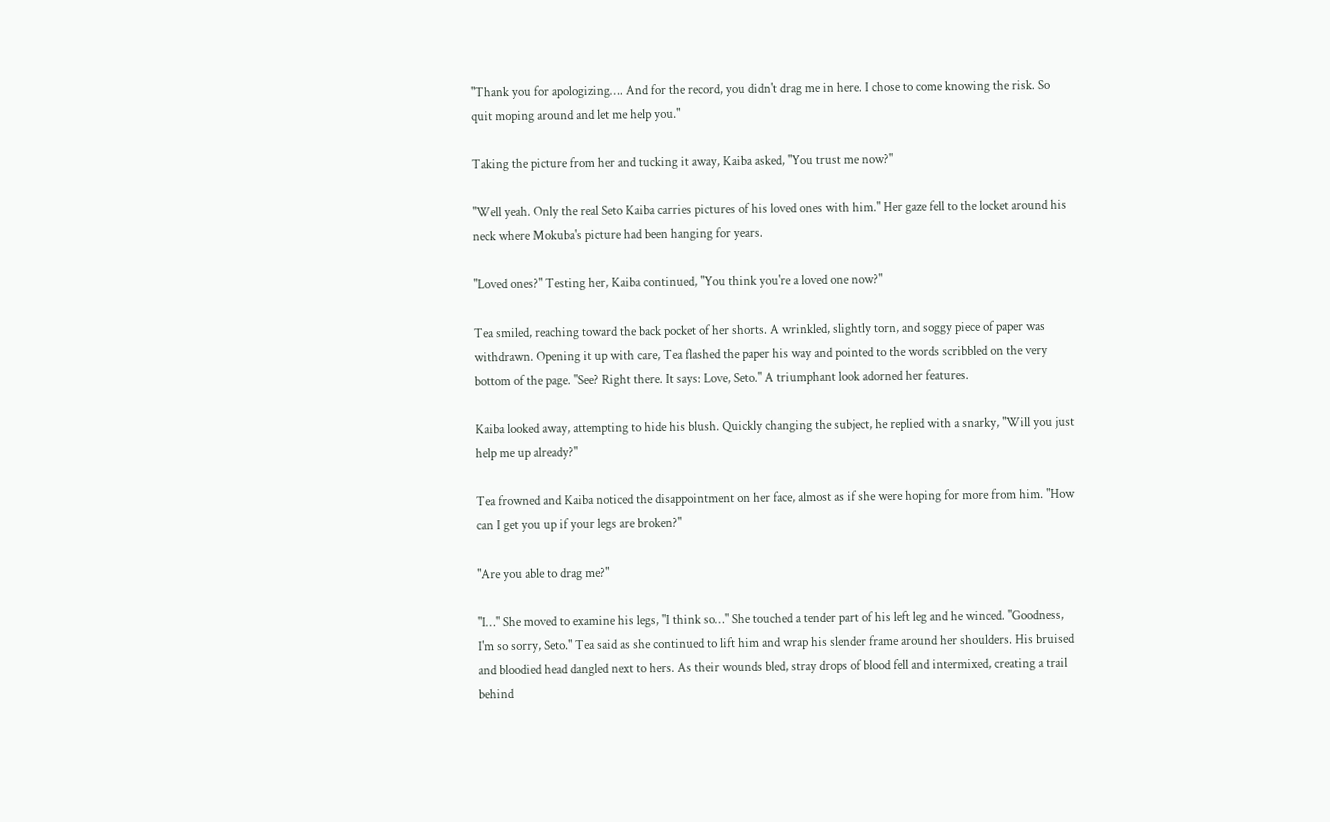"Thank you for apologizing…. And for the record, you didn't drag me in here. I chose to come knowing the risk. So quit moping around and let me help you."

Taking the picture from her and tucking it away, Kaiba asked, "You trust me now?"

"Well yeah. Only the real Seto Kaiba carries pictures of his loved ones with him." Her gaze fell to the locket around his neck where Mokuba's picture had been hanging for years.

"Loved ones?" Testing her, Kaiba continued, "You think you're a loved one now?"

Tea smiled, reaching toward the back pocket of her shorts. A wrinkled, slightly torn, and soggy piece of paper was withdrawn. Opening it up with care, Tea flashed the paper his way and pointed to the words scribbled on the very bottom of the page. "See? Right there. It says: Love, Seto." A triumphant look adorned her features.

Kaiba looked away, attempting to hide his blush. Quickly changing the subject, he replied with a snarky, "Will you just help me up already?"

Tea frowned and Kaiba noticed the disappointment on her face, almost as if she were hoping for more from him. "How can I get you up if your legs are broken?"

"Are you able to drag me?"

"I…" She moved to examine his legs, "I think so…" She touched a tender part of his left leg and he winced. "Goodness, I'm so sorry, Seto." Tea said as she continued to lift him and wrap his slender frame around her shoulders. His bruised and bloodied head dangled next to hers. As their wounds bled, stray drops of blood fell and intermixed, creating a trail behind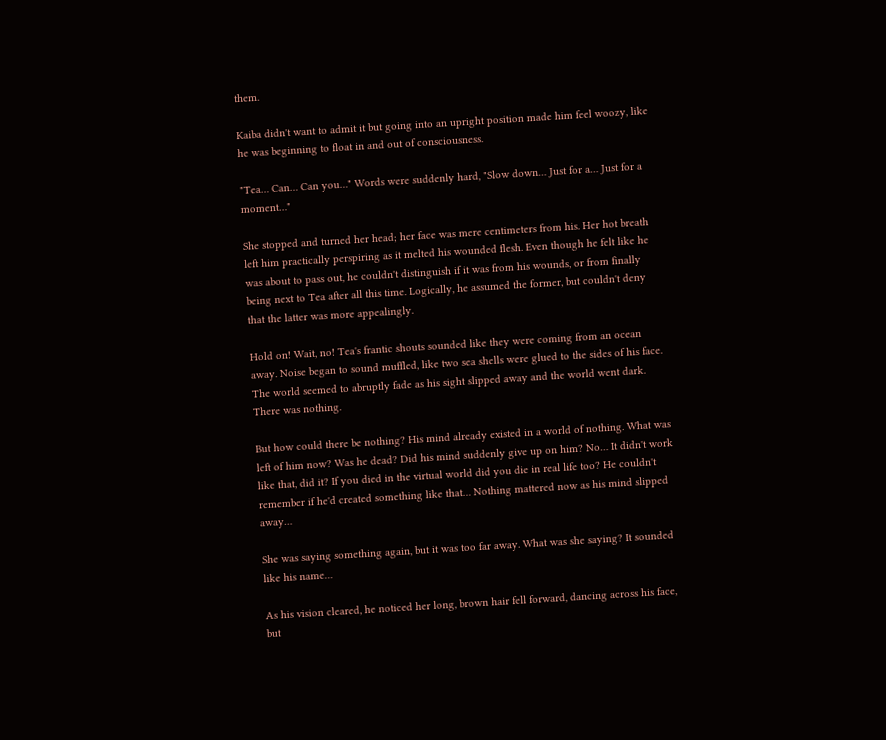them.

Kaiba didn't want to admit it but going into an upright position made him feel woozy, like he was beginning to float in and out of consciousness.

"Tea… Can… Can you…" Words were suddenly hard, "Slow down… Just for a… Just for a moment…"

She stopped and turned her head; her face was mere centimeters from his. Her hot breath left him practically perspiring as it melted his wounded flesh. Even though he felt like he was about to pass out, he couldn't distinguish if it was from his wounds, or from finally being next to Tea after all this time. Logically, he assumed the former, but couldn't deny that the latter was more appealingly.

Hold on! Wait, no! Tea's frantic shouts sounded like they were coming from an ocean away. Noise began to sound muffled, like two sea shells were glued to the sides of his face. The world seemed to abruptly fade as his sight slipped away and the world went dark. There was nothing.

But how could there be nothing? His mind already existed in a world of nothing. What was left of him now? Was he dead? Did his mind suddenly give up on him? No… It didn't work like that, did it? If you died in the virtual world did you die in real life too? He couldn't remember if he'd created something like that… Nothing mattered now as his mind slipped away…

She was saying something again, but it was too far away. What was she saying? It sounded like his name…

As his vision cleared, he noticed her long, brown hair fell forward, dancing across his face, but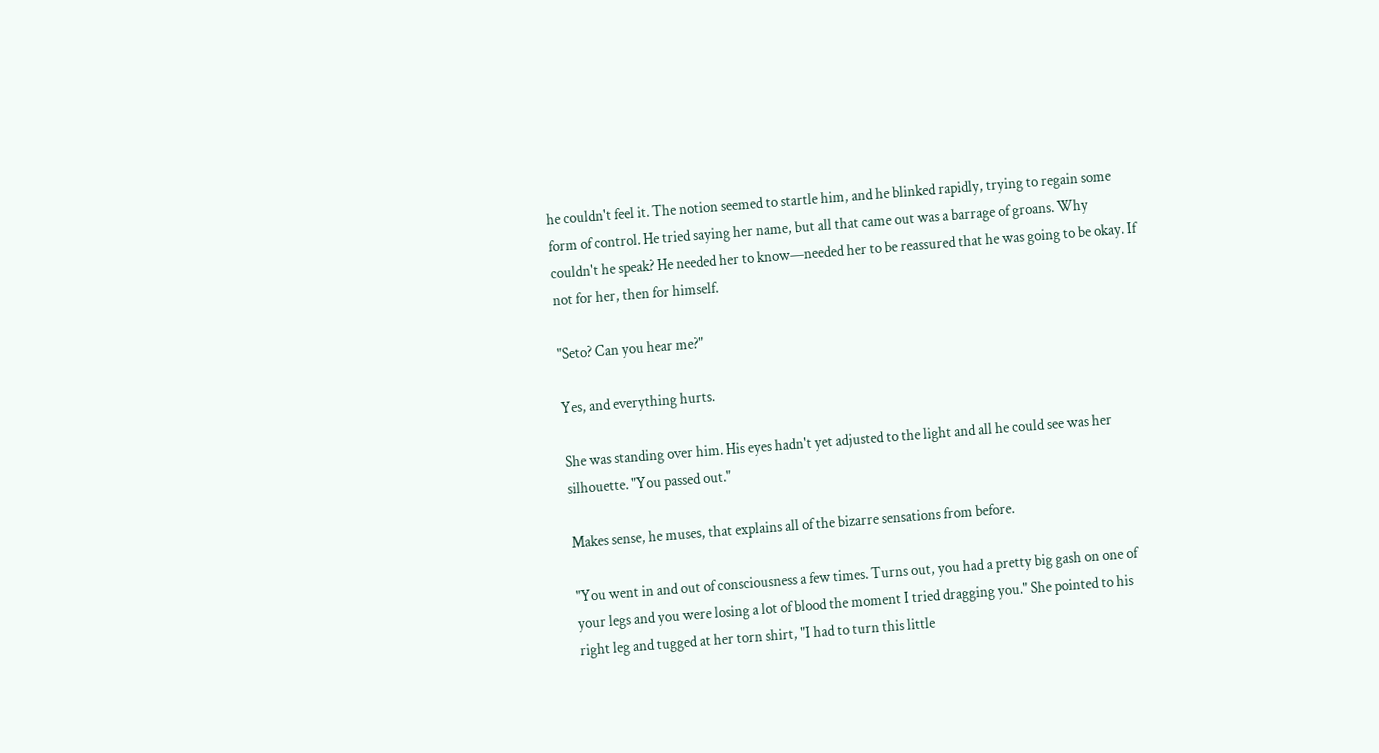he couldn't feel it. The notion seemed to startle him, and he blinked rapidly, trying to regain some form of control. He tried saying her name, but all that came out was a barrage of groans. Why couldn't he speak? He needed her to know—needed her to be reassured that he was going to be okay. If not for her, then for himself.

"Seto? Can you hear me?"

Yes, and everything hurts.

She was standing over him. His eyes hadn't yet adjusted to the light and all he could see was her silhouette. "You passed out."

Makes sense, he muses, that explains all of the bizarre sensations from before.

"You went in and out of consciousness a few times. Turns out, you had a pretty big gash on one of your legs and you were losing a lot of blood the moment I tried dragging you." She pointed to his right leg and tugged at her torn shirt, "I had to turn this little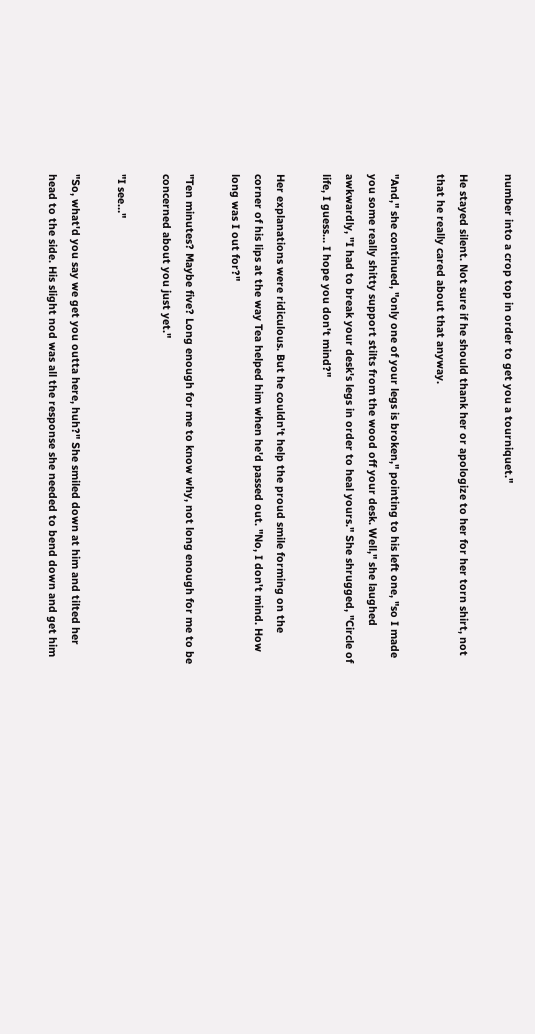number into a crop top in order to get you a tourniquet."

He stayed silent. Not sure if he should thank her or apologize to her for her torn shirt, not that he really cared about that anyway.

"And," she continued, "only one of your legs is broken," pointing to his left one, "so I made you some really shitty support stilts from the wood off your desk. Well," she laughed awkwardly, "I had to break your desk's legs in order to heal yours." She shrugged, "Circle of life, I guess… I hope you don't mind?"

Her explanations were ridiculous. But he couldn't help the proud smile forming on the corner of his lips at the way Tea helped him when he'd passed out. "No, I don't mind. How long was I out for?"

"Ten minutes? Maybe five? Long enough for me to know why, not long enough for me to be concerned about you just yet."

"I see…"

"So, what'd you say we get you outta here, huh?" She smiled down at him and tilted her head to the side. His slight nod was all the response she needed to bend down and get him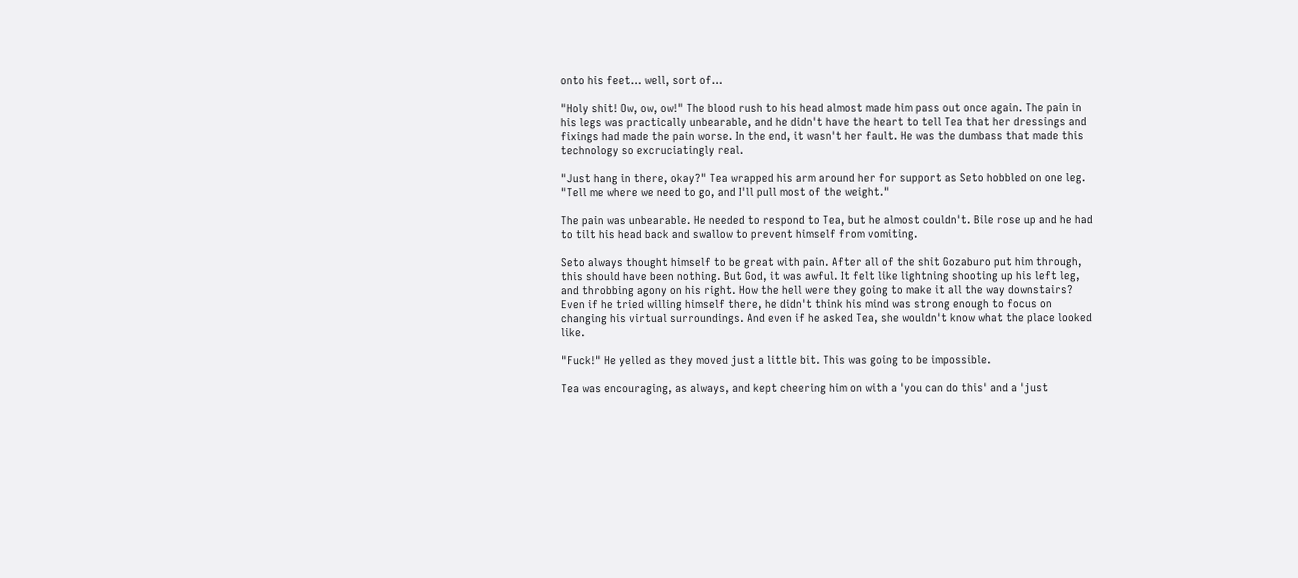onto his feet… well, sort of…

"Holy shit! Ow, ow, ow!" The blood rush to his head almost made him pass out once again. The pain in his legs was practically unbearable, and he didn't have the heart to tell Tea that her dressings and fixings had made the pain worse. In the end, it wasn't her fault. He was the dumbass that made this technology so excruciatingly real.

"Just hang in there, okay?" Tea wrapped his arm around her for support as Seto hobbled on one leg. "Tell me where we need to go, and I'll pull most of the weight."

The pain was unbearable. He needed to respond to Tea, but he almost couldn't. Bile rose up and he had to tilt his head back and swallow to prevent himself from vomiting.

Seto always thought himself to be great with pain. After all of the shit Gozaburo put him through, this should have been nothing. But God, it was awful. It felt like lightning shooting up his left leg, and throbbing agony on his right. How the hell were they going to make it all the way downstairs? Even if he tried willing himself there, he didn't think his mind was strong enough to focus on changing his virtual surroundings. And even if he asked Tea, she wouldn't know what the place looked like.

"Fuck!" He yelled as they moved just a little bit. This was going to be impossible.

Tea was encouraging, as always, and kept cheering him on with a 'you can do this' and a 'just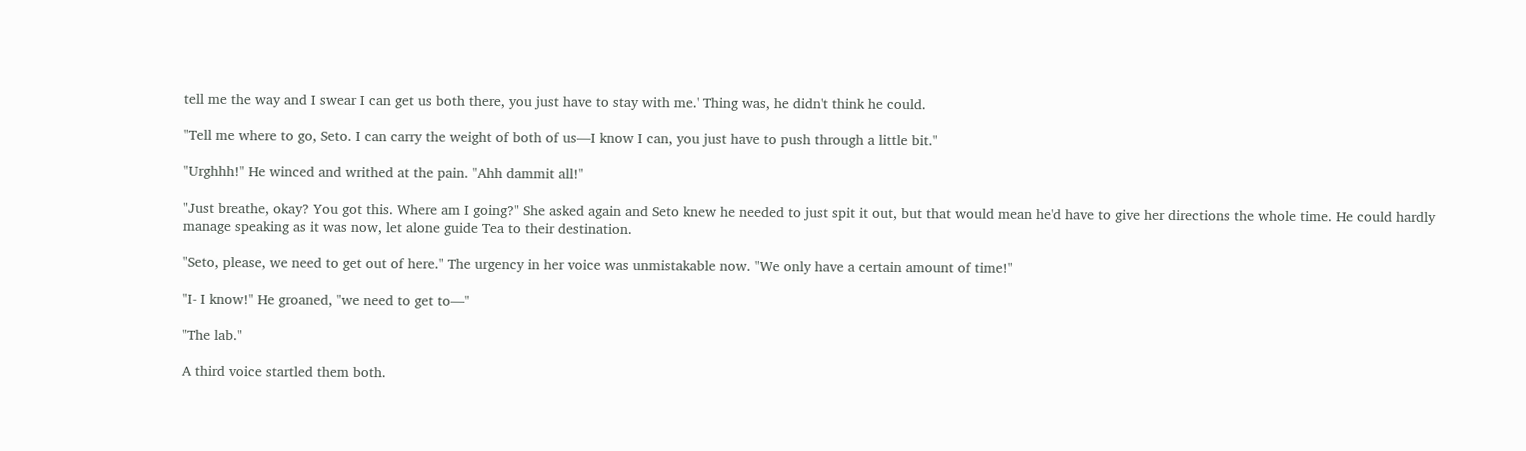tell me the way and I swear I can get us both there, you just have to stay with me.' Thing was, he didn't think he could.

"Tell me where to go, Seto. I can carry the weight of both of us—I know I can, you just have to push through a little bit."

"Urghhh!" He winced and writhed at the pain. "Ahh dammit all!"

"Just breathe, okay? You got this. Where am I going?" She asked again and Seto knew he needed to just spit it out, but that would mean he'd have to give her directions the whole time. He could hardly manage speaking as it was now, let alone guide Tea to their destination.

"Seto, please, we need to get out of here." The urgency in her voice was unmistakable now. "We only have a certain amount of time!"

"I- I know!" He groaned, "we need to get to—"

"The lab."

A third voice startled them both.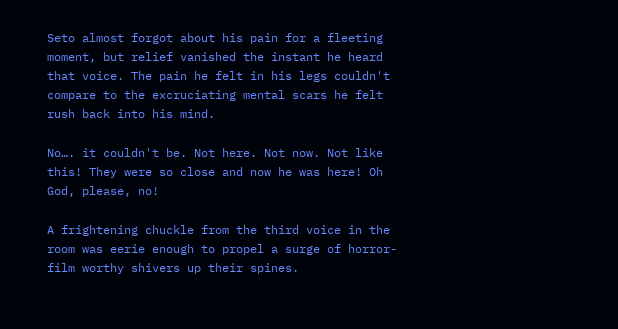Seto almost forgot about his pain for a fleeting moment, but relief vanished the instant he heard that voice. The pain he felt in his legs couldn't compare to the excruciating mental scars he felt rush back into his mind.

No…. it couldn't be. Not here. Not now. Not like this! They were so close and now he was here! Oh God, please, no!

A frightening chuckle from the third voice in the room was eerie enough to propel a surge of horror-film worthy shivers up their spines.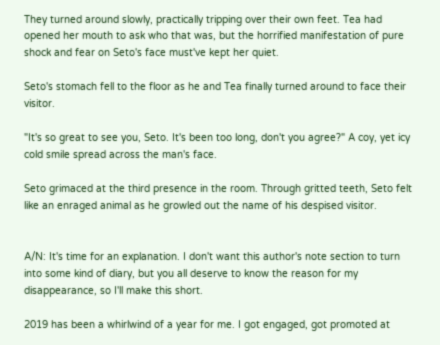They turned around slowly, practically tripping over their own feet. Tea had opened her mouth to ask who that was, but the horrified manifestation of pure shock and fear on Seto's face must've kept her quiet.

Seto's stomach fell to the floor as he and Tea finally turned around to face their visitor.

"It's so great to see you, Seto. It's been too long, don't you agree?" A coy, yet icy cold smile spread across the man's face.

Seto grimaced at the third presence in the room. Through gritted teeth, Seto felt like an enraged animal as he growled out the name of his despised visitor.


A/N: It's time for an explanation. I don't want this author's note section to turn into some kind of diary, but you all deserve to know the reason for my disappearance, so I'll make this short.

2019 has been a whirlwind of a year for me. I got engaged, got promoted at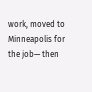work, moved to Minneapolis for the job— then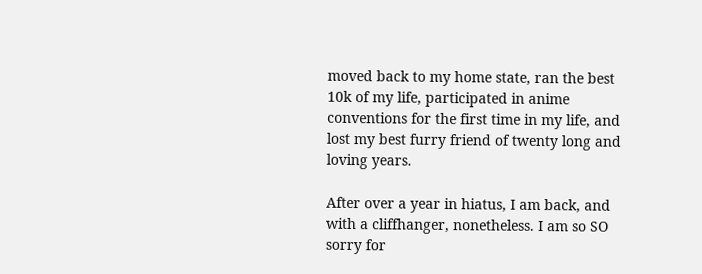moved back to my home state, ran the best 10k of my life, participated in anime conventions for the first time in my life, and lost my best furry friend of twenty long and loving years.

After over a year in hiatus, I am back, and with a cliffhanger, nonetheless. I am so SO sorry for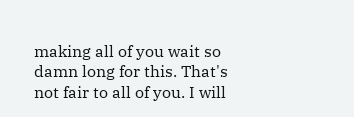making all of you wait so damn long for this. That's not fair to all of you. I will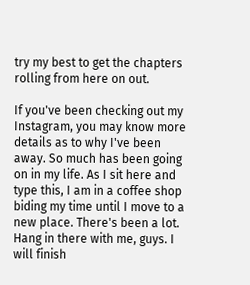try my best to get the chapters rolling from here on out.

If you've been checking out my Instagram, you may know more details as to why I've been away. So much has been going on in my life. As I sit here and type this, I am in a coffee shop biding my time until I move to a new place. There's been a lot. Hang in there with me, guys. I will finish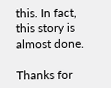this. In fact, this story is almost done.

Thanks for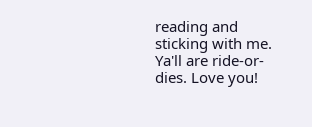reading and sticking with me. Ya'll are ride-or-dies. Love you!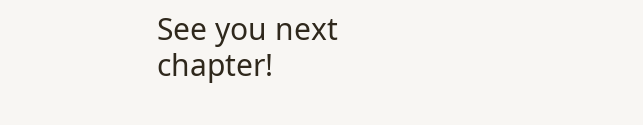See you next chapter!